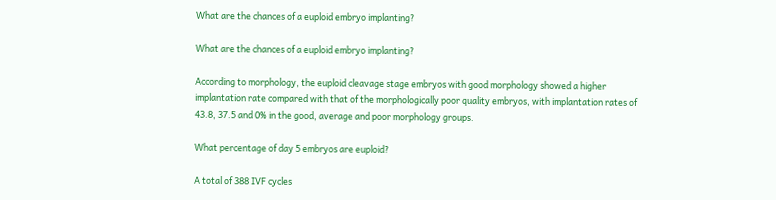What are the chances of a euploid embryo implanting?

What are the chances of a euploid embryo implanting?

According to morphology, the euploid cleavage stage embryos with good morphology showed a higher implantation rate compared with that of the morphologically poor quality embryos, with implantation rates of 43.8, 37.5 and 0% in the good, average and poor morphology groups.

What percentage of day 5 embryos are euploid?

A total of 388 IVF cycles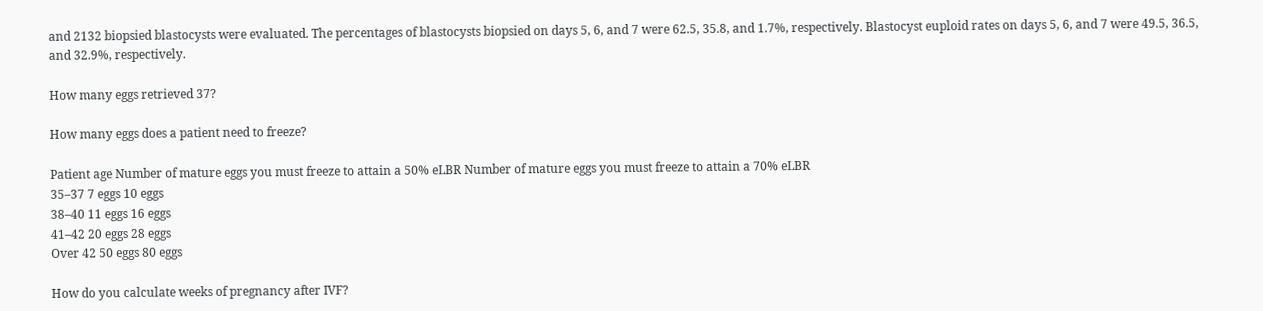and 2132 biopsied blastocysts were evaluated. The percentages of blastocysts biopsied on days 5, 6, and 7 were 62.5, 35.8, and 1.7%, respectively. Blastocyst euploid rates on days 5, 6, and 7 were 49.5, 36.5, and 32.9%, respectively.

How many eggs retrieved 37?

How many eggs does a patient need to freeze?

Patient age Number of mature eggs you must freeze to attain a 50% eLBR Number of mature eggs you must freeze to attain a 70% eLBR
35–37 7 eggs 10 eggs
38–40 11 eggs 16 eggs
41–42 20 eggs 28 eggs
Over 42 50 eggs 80 eggs

How do you calculate weeks of pregnancy after IVF?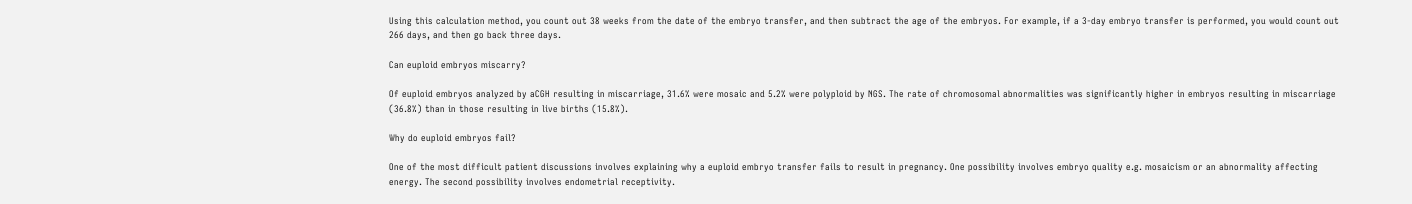Using this calculation method, you count out 38 weeks from the date of the embryo transfer, and then subtract the age of the embryos. For example, if a 3-day embryo transfer is performed, you would count out 266 days, and then go back three days.

Can euploid embryos miscarry?

Of euploid embryos analyzed by aCGH resulting in miscarriage, 31.6% were mosaic and 5.2% were polyploid by NGS. The rate of chromosomal abnormalities was significantly higher in embryos resulting in miscarriage (36.8%) than in those resulting in live births (15.8%).

Why do euploid embryos fail?

One of the most difficult patient discussions involves explaining why a euploid embryo transfer fails to result in pregnancy. One possibility involves embryo quality e.g. mosaicism or an abnormality affecting energy. The second possibility involves endometrial receptivity.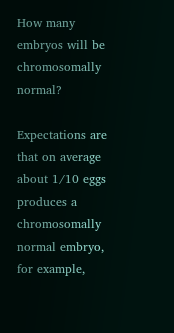How many embryos will be chromosomally normal?

Expectations are that on average about 1/10 eggs produces a chromosomally normal embryo, for example,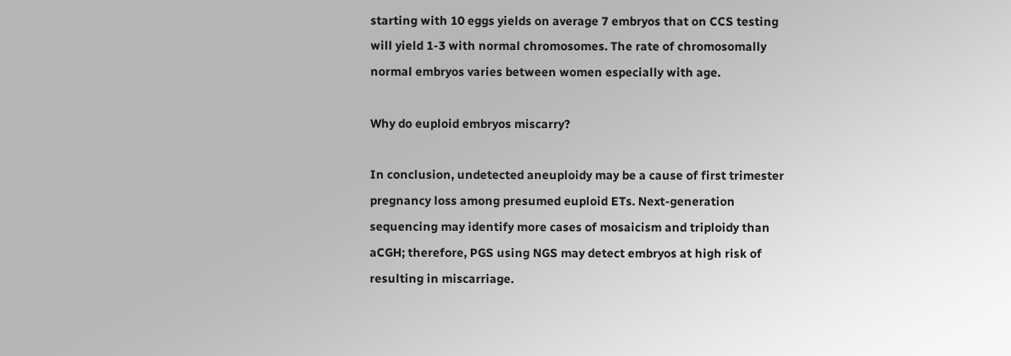starting with 10 eggs yields on average 7 embryos that on CCS testing will yield 1-3 with normal chromosomes. The rate of chromosomally normal embryos varies between women especially with age.

Why do euploid embryos miscarry?

In conclusion, undetected aneuploidy may be a cause of first trimester pregnancy loss among presumed euploid ETs. Next-generation sequencing may identify more cases of mosaicism and triploidy than aCGH; therefore, PGS using NGS may detect embryos at high risk of resulting in miscarriage.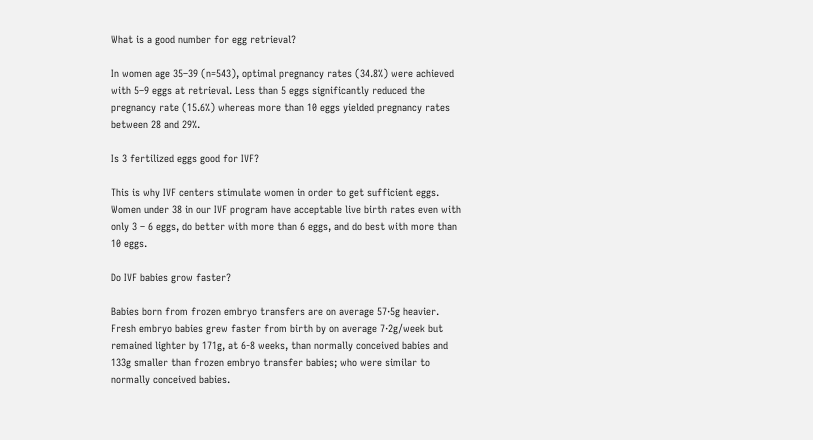What is a good number for egg retrieval?

In women age 35–39 (n=543), optimal pregnancy rates (34.8%) were achieved with 5–9 eggs at retrieval. Less than 5 eggs significantly reduced the pregnancy rate (15.6%) whereas more than 10 eggs yielded pregnancy rates between 28 and 29%.

Is 3 fertilized eggs good for IVF?

This is why IVF centers stimulate women in order to get sufficient eggs. Women under 38 in our IVF program have acceptable live birth rates even with only 3 – 6 eggs, do better with more than 6 eggs, and do best with more than 10 eggs.

Do IVF babies grow faster?

Babies born from frozen embryo transfers are on average 57·5g heavier. Fresh embryo babies grew faster from birth by on average 7·2g/week but remained lighter by 171g, at 6-8 weeks, than normally conceived babies and 133g smaller than frozen embryo transfer babies; who were similar to normally conceived babies.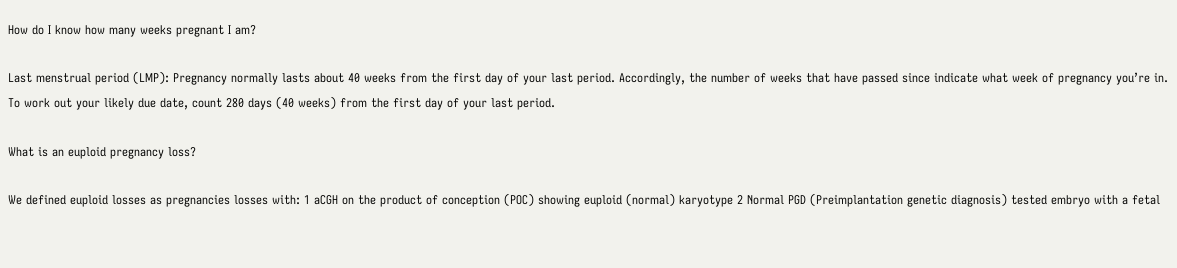How do I know how many weeks pregnant I am?

Last menstrual period (LMP): Pregnancy normally lasts about 40 weeks from the first day of your last period. Accordingly, the number of weeks that have passed since indicate what week of pregnancy you’re in. To work out your likely due date, count 280 days (40 weeks) from the first day of your last period.

What is an euploid pregnancy loss?

We defined euploid losses as pregnancies losses with: 1 aCGH on the product of conception (POC) showing euploid (normal) karyotype 2 Normal PGD (Preimplantation genetic diagnosis) tested embryo with a fetal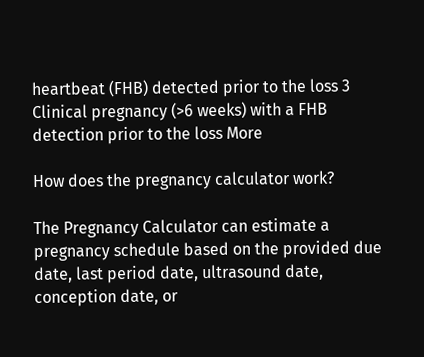heartbeat (FHB) detected prior to the loss 3 Clinical pregnancy (>6 weeks) with a FHB detection prior to the loss More

How does the pregnancy calculator work?

The Pregnancy Calculator can estimate a pregnancy schedule based on the provided due date, last period date, ultrasound date, conception date, or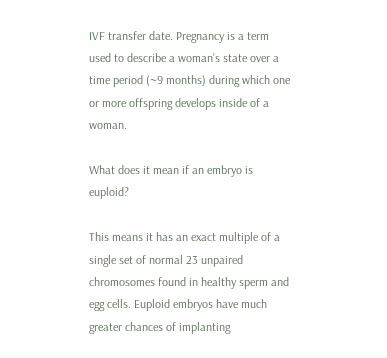IVF transfer date. Pregnancy is a term used to describe a woman’s state over a time period (~9 months) during which one or more offspring develops inside of a woman.

What does it mean if an embryo is euploid?

This means it has an exact multiple of a single set of normal 23 unpaired chromosomes found in healthy sperm and egg cells. Euploid embryos have much greater chances of implanting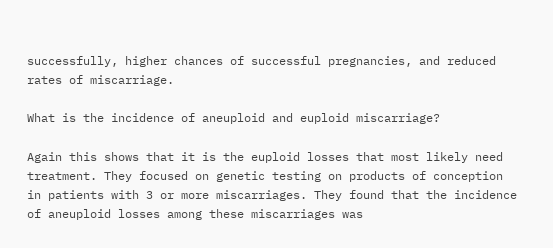successfully, higher chances of successful pregnancies, and reduced rates of miscarriage.

What is the incidence of aneuploid and euploid miscarriage?

Again this shows that it is the euploid losses that most likely need treatment. They focused on genetic testing on products of conception in patients with 3 or more miscarriages. They found that the incidence of aneuploid losses among these miscarriages was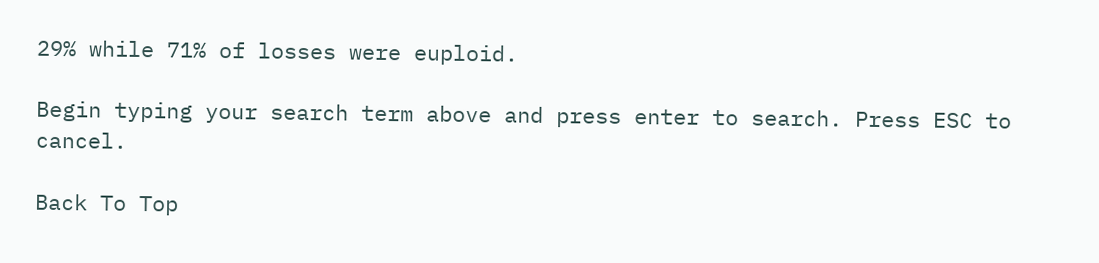29% while 71% of losses were euploid.

Begin typing your search term above and press enter to search. Press ESC to cancel.

Back To Top